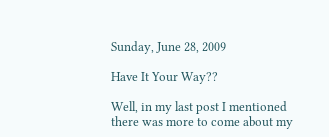Sunday, June 28, 2009

Have It Your Way??

Well, in my last post I mentioned there was more to come about my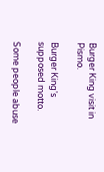Burger King visit in Pismo.

Burger King's supposed motto.

Some people abuse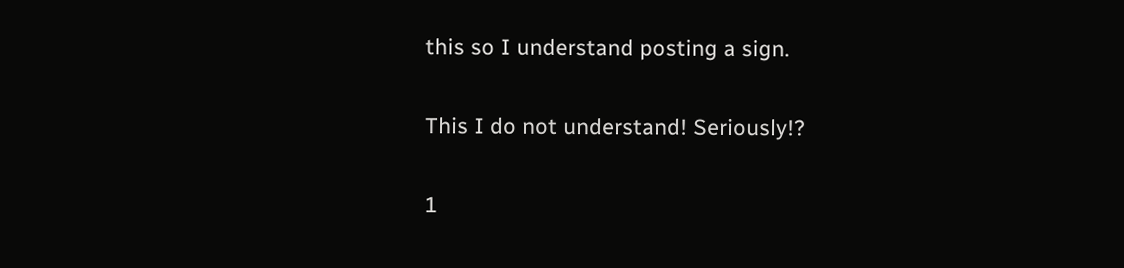this so I understand posting a sign.

This I do not understand! Seriously!?

1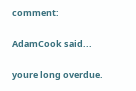comment:

AdamCook said...

youre long overdue.